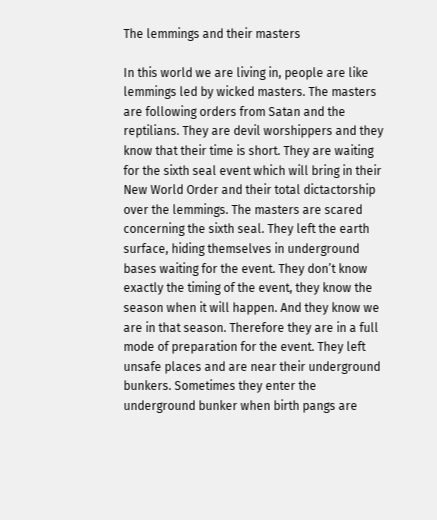The lemmings and their masters

In this world we are living in, people are like lemmings led by wicked masters. The masters are following orders from Satan and the reptilians. They are devil worshippers and they know that their time is short. They are waiting for the sixth seal event which will bring in their New World Order and their total dictactorship over the lemmings. The masters are scared concerning the sixth seal. They left the earth surface, hiding themselves in underground bases waiting for the event. They don’t know exactly the timing of the event, they know the season when it will happen. And they know we are in that season. Therefore they are in a full mode of preparation for the event. They left unsafe places and are near their underground bunkers. Sometimes they enter the underground bunker when birth pangs are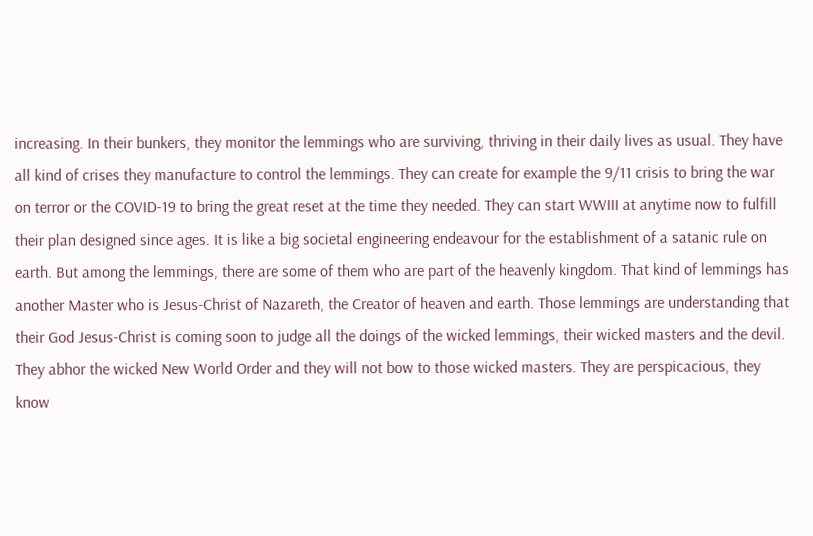increasing. In their bunkers, they monitor the lemmings who are surviving, thriving in their daily lives as usual. They have all kind of crises they manufacture to control the lemmings. They can create for example the 9/11 crisis to bring the war on terror or the COVID-19 to bring the great reset at the time they needed. They can start WWIII at anytime now to fulfill their plan designed since ages. It is like a big societal engineering endeavour for the establishment of a satanic rule on earth. But among the lemmings, there are some of them who are part of the heavenly kingdom. That kind of lemmings has another Master who is Jesus-Christ of Nazareth, the Creator of heaven and earth. Those lemmings are understanding that their God Jesus-Christ is coming soon to judge all the doings of the wicked lemmings, their wicked masters and the devil. They abhor the wicked New World Order and they will not bow to those wicked masters. They are perspicacious, they know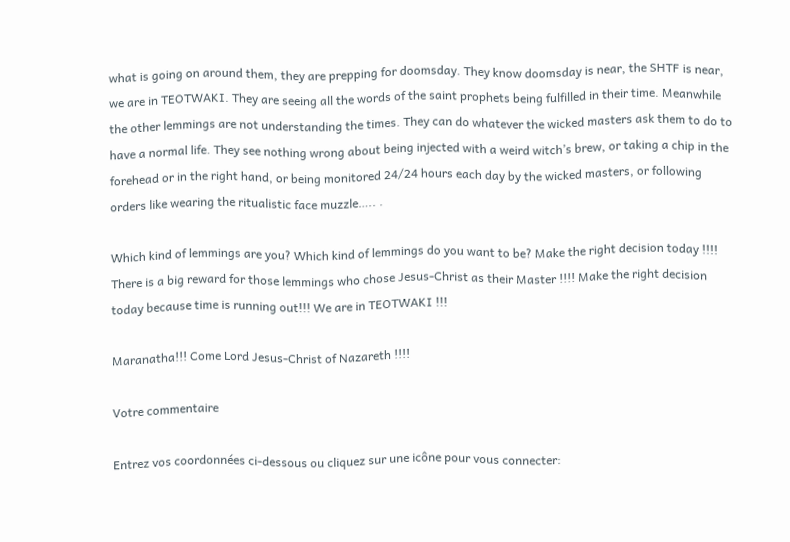what is going on around them, they are prepping for doomsday. They know doomsday is near, the SHTF is near, we are in TEOTWAKI. They are seeing all the words of the saint prophets being fulfilled in their time. Meanwhile the other lemmings are not understanding the times. They can do whatever the wicked masters ask them to do to have a normal life. They see nothing wrong about being injected with a weird witch’s brew, or taking a chip in the forehead or in the right hand, or being monitored 24/24 hours each day by the wicked masters, or following orders like wearing the ritualistic face muzzle….. .

Which kind of lemmings are you? Which kind of lemmings do you want to be? Make the right decision today !!!! There is a big reward for those lemmings who chose Jesus-Christ as their Master !!!! Make the right decision today because time is running out!!! We are in TEOTWAKI !!!

Maranatha!!! Come Lord Jesus-Christ of Nazareth !!!!

Votre commentaire

Entrez vos coordonnées ci-dessous ou cliquez sur une icône pour vous connecter: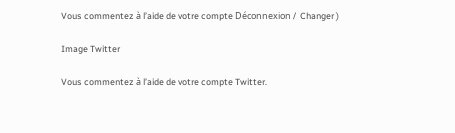Vous commentez à l’aide de votre compte Déconnexion /  Changer )

Image Twitter

Vous commentez à l’aide de votre compte Twitter.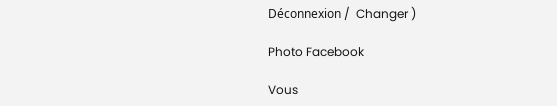Déconnexion /  Changer )

Photo Facebook

Vous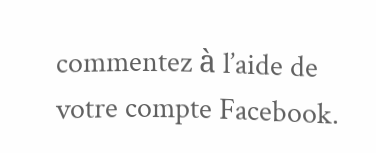commentez à l’aide de votre compte Facebook.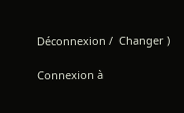Déconnexion /  Changer )

Connexion à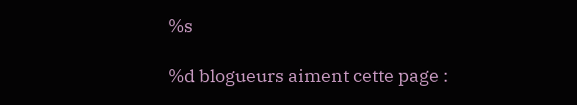%s

%d blogueurs aiment cette page :